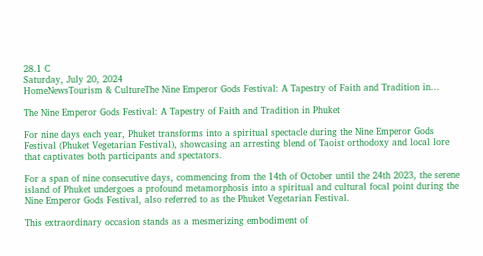28.1 C
Saturday, July 20, 2024
HomeNewsTourism & CultureThe Nine Emperor Gods Festival: A Tapestry of Faith and Tradition in...

The Nine Emperor Gods Festival: A Tapestry of Faith and Tradition in Phuket

For nine days each year, Phuket transforms into a spiritual spectacle during the Nine Emperor Gods Festival (Phuket Vegetarian Festival), showcasing an arresting blend of Taoist orthodoxy and local lore that captivates both participants and spectators.

For a span of nine consecutive days, commencing from the 14th of October until the 24th 2023, the serene island of Phuket undergoes a profound metamorphosis into a spiritual and cultural focal point during the Nine Emperor Gods Festival, also referred to as the Phuket Vegetarian Festival.

This extraordinary occasion stands as a mesmerizing embodiment of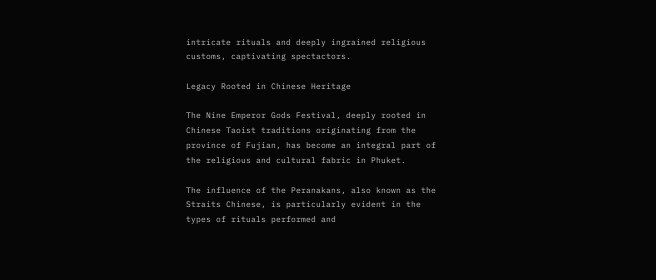intricate rituals and deeply ingrained religious customs, captivating spectactors.

Legacy Rooted in Chinese Heritage

The Nine Emperor Gods Festival, deeply rooted in Chinese Taoist traditions originating from the province of Fujian, has become an integral part of the religious and cultural fabric in Phuket.

The influence of the Peranakans, also known as the Straits Chinese, is particularly evident in the types of rituals performed and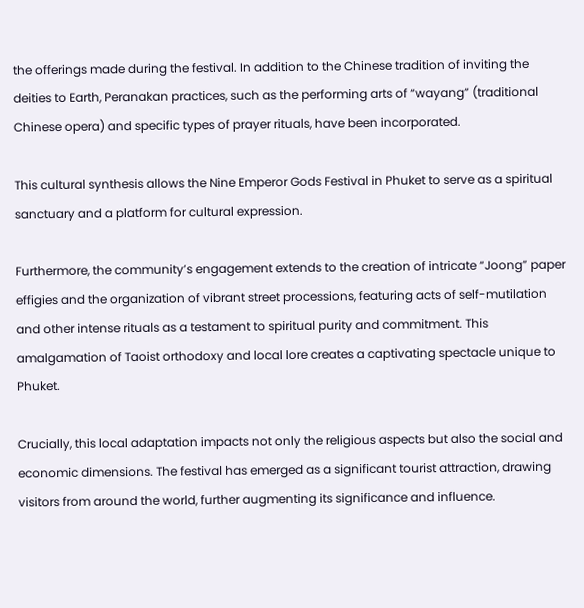the offerings made during the festival. In addition to the Chinese tradition of inviting the deities to Earth, Peranakan practices, such as the performing arts of “wayang” (traditional Chinese opera) and specific types of prayer rituals, have been incorporated.

This cultural synthesis allows the Nine Emperor Gods Festival in Phuket to serve as a spiritual sanctuary and a platform for cultural expression.

Furthermore, the community’s engagement extends to the creation of intricate “Joong” paper effigies and the organization of vibrant street processions, featuring acts of self-mutilation and other intense rituals as a testament to spiritual purity and commitment. This amalgamation of Taoist orthodoxy and local lore creates a captivating spectacle unique to Phuket.

Crucially, this local adaptation impacts not only the religious aspects but also the social and economic dimensions. The festival has emerged as a significant tourist attraction, drawing visitors from around the world, further augmenting its significance and influence.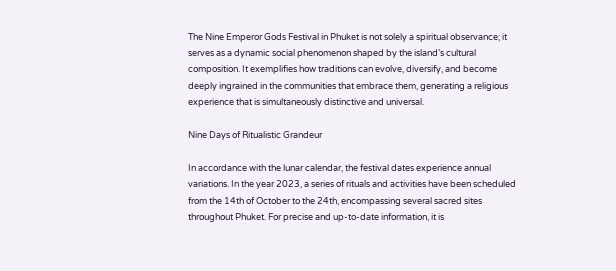The Nine Emperor Gods Festival in Phuket is not solely a spiritual observance; it serves as a dynamic social phenomenon shaped by the island’s cultural composition. It exemplifies how traditions can evolve, diversify, and become deeply ingrained in the communities that embrace them, generating a religious experience that is simultaneously distinctive and universal.

Nine Days of Ritualistic Grandeur

In accordance with the lunar calendar, the festival dates experience annual variations. In the year 2023, a series of rituals and activities have been scheduled from the 14th of October to the 24th, encompassing several sacred sites throughout Phuket. For precise and up-to-date information, it is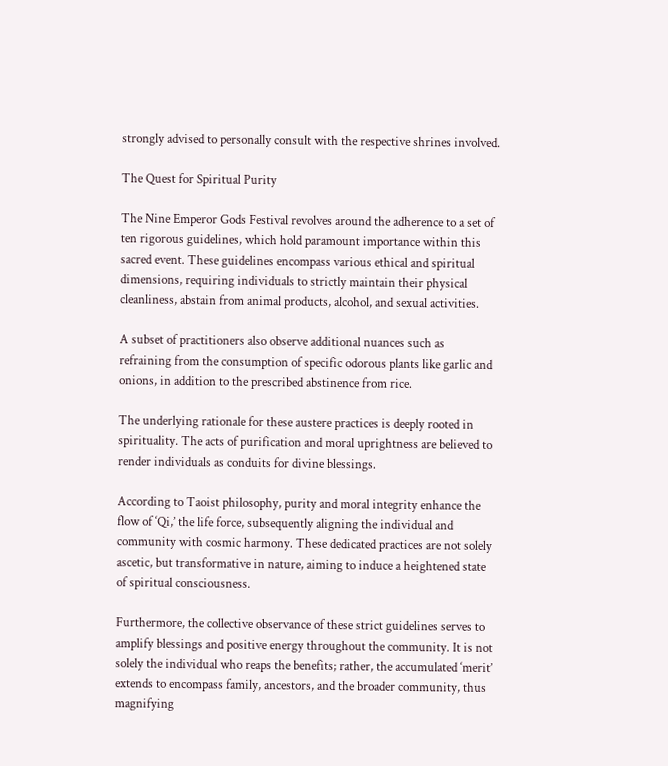strongly advised to personally consult with the respective shrines involved.

The Quest for Spiritual Purity

The Nine Emperor Gods Festival revolves around the adherence to a set of ten rigorous guidelines, which hold paramount importance within this sacred event. These guidelines encompass various ethical and spiritual dimensions, requiring individuals to strictly maintain their physical cleanliness, abstain from animal products, alcohol, and sexual activities.

A subset of practitioners also observe additional nuances such as refraining from the consumption of specific odorous plants like garlic and onions, in addition to the prescribed abstinence from rice.

The underlying rationale for these austere practices is deeply rooted in spirituality. The acts of purification and moral uprightness are believed to render individuals as conduits for divine blessings.

According to Taoist philosophy, purity and moral integrity enhance the flow of ‘Qi,’ the life force, subsequently aligning the individual and community with cosmic harmony. These dedicated practices are not solely ascetic, but transformative in nature, aiming to induce a heightened state of spiritual consciousness.

Furthermore, the collective observance of these strict guidelines serves to amplify blessings and positive energy throughout the community. It is not solely the individual who reaps the benefits; rather, the accumulated ‘merit’ extends to encompass family, ancestors, and the broader community, thus magnifying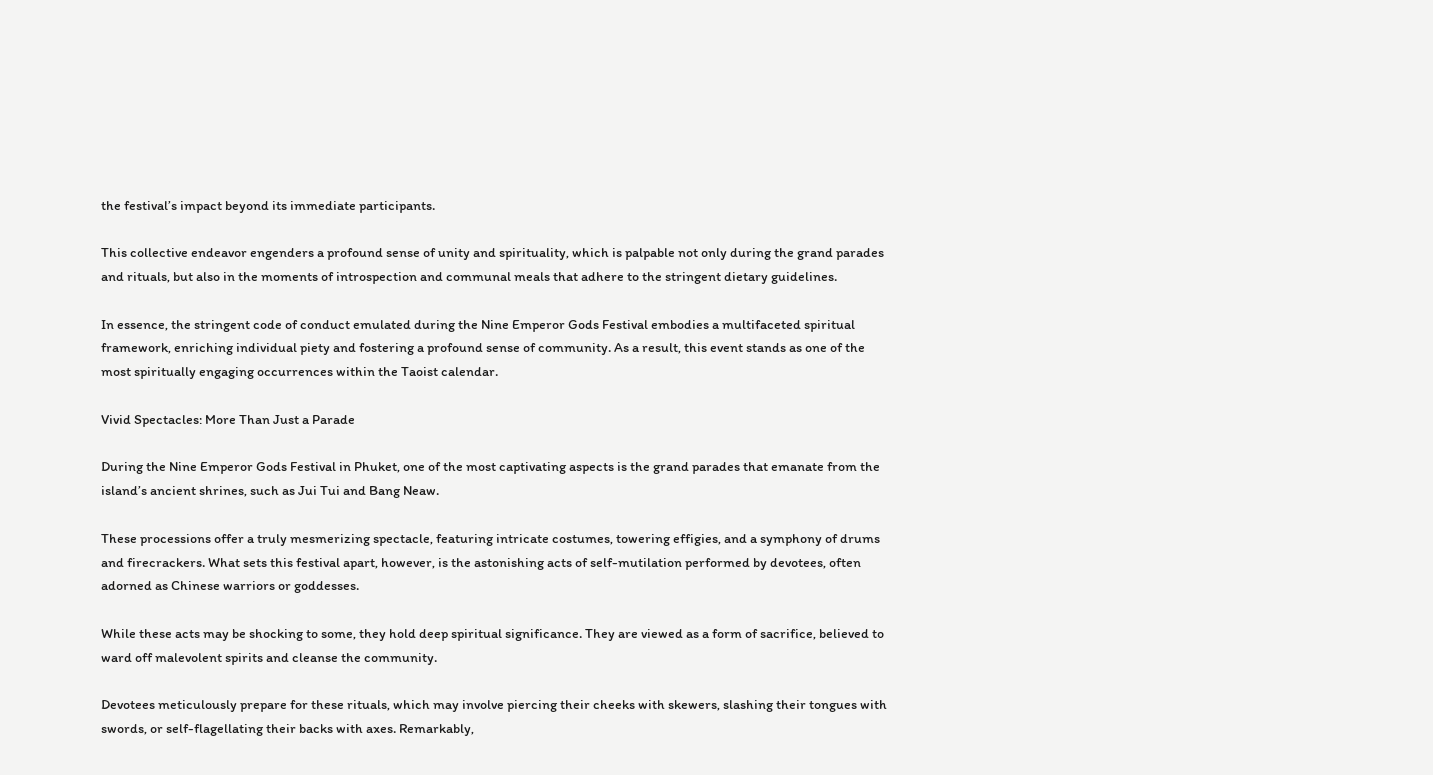the festival’s impact beyond its immediate participants.

This collective endeavor engenders a profound sense of unity and spirituality, which is palpable not only during the grand parades and rituals, but also in the moments of introspection and communal meals that adhere to the stringent dietary guidelines.

In essence, the stringent code of conduct emulated during the Nine Emperor Gods Festival embodies a multifaceted spiritual framework, enriching individual piety and fostering a profound sense of community. As a result, this event stands as one of the most spiritually engaging occurrences within the Taoist calendar.

Vivid Spectacles: More Than Just a Parade

During the Nine Emperor Gods Festival in Phuket, one of the most captivating aspects is the grand parades that emanate from the island’s ancient shrines, such as Jui Tui and Bang Neaw.

These processions offer a truly mesmerizing spectacle, featuring intricate costumes, towering effigies, and a symphony of drums and firecrackers. What sets this festival apart, however, is the astonishing acts of self-mutilation performed by devotees, often adorned as Chinese warriors or goddesses.

While these acts may be shocking to some, they hold deep spiritual significance. They are viewed as a form of sacrifice, believed to ward off malevolent spirits and cleanse the community.

Devotees meticulously prepare for these rituals, which may involve piercing their cheeks with skewers, slashing their tongues with swords, or self-flagellating their backs with axes. Remarkably,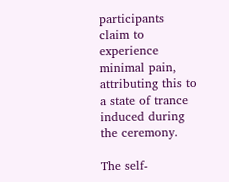participants claim to experience minimal pain, attributing this to a state of trance induced during the ceremony.

The self-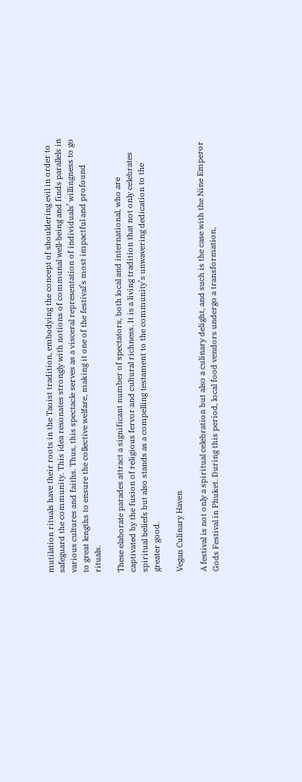mutilation rituals have their roots in the Taoist tradition, embodying the concept of shouldering evil in order to safeguard the community. This idea resonates strongly with notions of communal well-being and finds parallels in various cultures and faiths. Thus, this spectacle serves as a visceral representation of individuals’ willingness to go to great lengths to ensure the collective welfare, making it one of the festival’s most impactful and profound rituals.

These elaborate parades attract a significant number of spectators, both local and international, who are captivated by the fusion of religious fervor and cultural richness. It is a living tradition that not only celebrates spiritual beliefs but also stands as a compelling testament to the community’s unwavering dedication to the greater good.

Vegan Culinary Haven

A festival is not only a spiritual celebration but also a culinary delight, and such is the case with the Nine Emperor Gods Festival in Phuket. During this period, local food vendors undergo a transformation,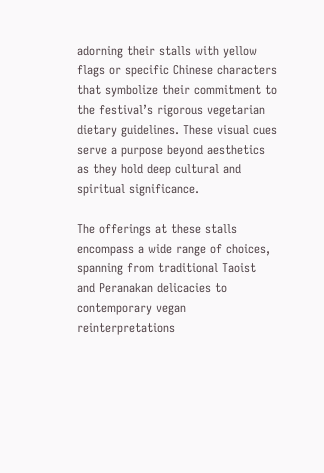adorning their stalls with yellow flags or specific Chinese characters that symbolize their commitment to the festival’s rigorous vegetarian dietary guidelines. These visual cues serve a purpose beyond aesthetics as they hold deep cultural and spiritual significance.

The offerings at these stalls encompass a wide range of choices, spanning from traditional Taoist and Peranakan delicacies to contemporary vegan reinterpretations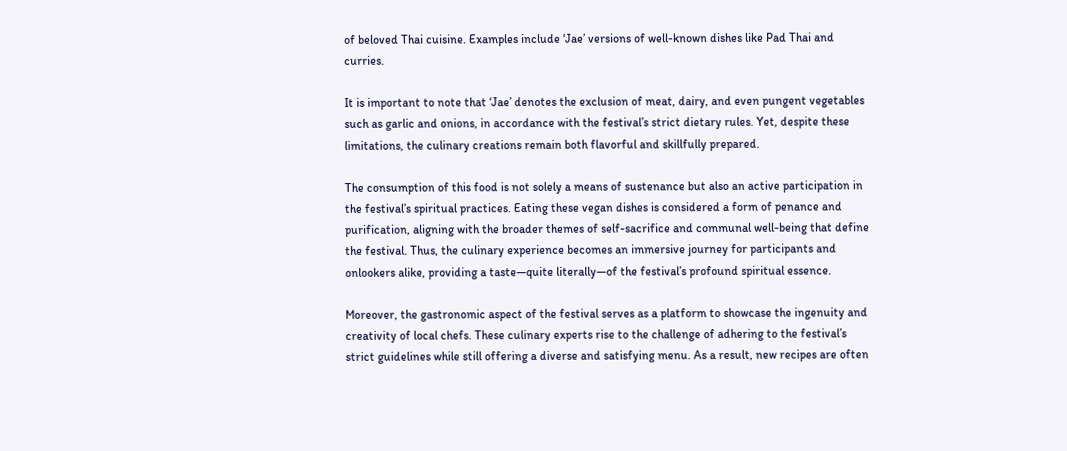of beloved Thai cuisine. Examples include ‘Jae’ versions of well-known dishes like Pad Thai and curries.

It is important to note that ‘Jae’ denotes the exclusion of meat, dairy, and even pungent vegetables such as garlic and onions, in accordance with the festival’s strict dietary rules. Yet, despite these limitations, the culinary creations remain both flavorful and skillfully prepared.

The consumption of this food is not solely a means of sustenance but also an active participation in the festival’s spiritual practices. Eating these vegan dishes is considered a form of penance and purification, aligning with the broader themes of self-sacrifice and communal well-being that define the festival. Thus, the culinary experience becomes an immersive journey for participants and onlookers alike, providing a taste—quite literally—of the festival’s profound spiritual essence.

Moreover, the gastronomic aspect of the festival serves as a platform to showcase the ingenuity and creativity of local chefs. These culinary experts rise to the challenge of adhering to the festival’s strict guidelines while still offering a diverse and satisfying menu. As a result, new recipes are often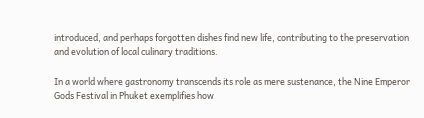introduced, and perhaps forgotten dishes find new life, contributing to the preservation and evolution of local culinary traditions.

In a world where gastronomy transcends its role as mere sustenance, the Nine Emperor Gods Festival in Phuket exemplifies how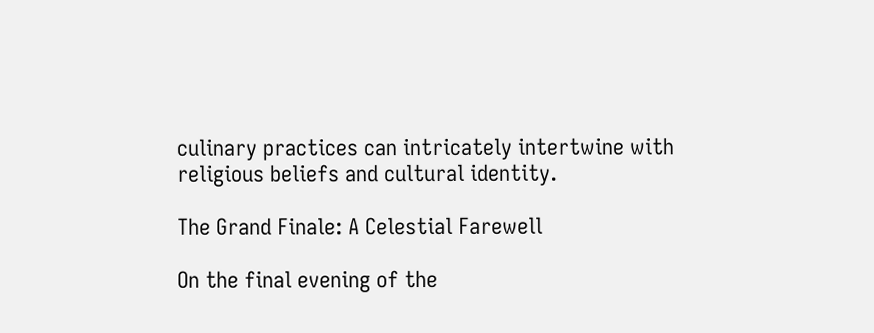culinary practices can intricately intertwine with religious beliefs and cultural identity.

The Grand Finale: A Celestial Farewell

On the final evening of the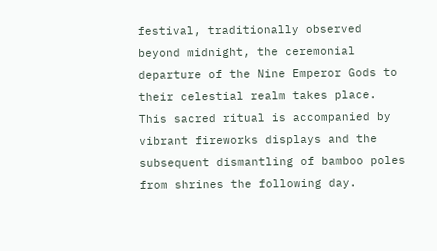festival, traditionally observed beyond midnight, the ceremonial departure of the Nine Emperor Gods to their celestial realm takes place. This sacred ritual is accompanied by vibrant fireworks displays and the subsequent dismantling of bamboo poles from shrines the following day.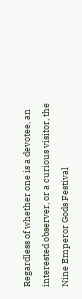Regardless of whether one is a devotee, an interested observer, or a curious visitor, the Nine Emperor Gods Festival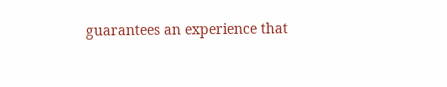guarantees an experience that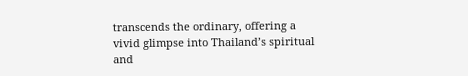transcends the ordinary, offering a vivid glimpse into Thailand’s spiritual and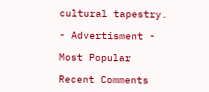cultural tapestry.

- Advertisment -

Most Popular

Recent Comments